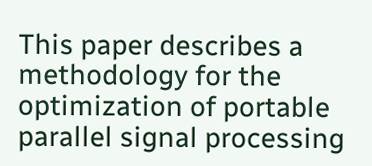This paper describes a methodology for the optimization of portable parallel signal processing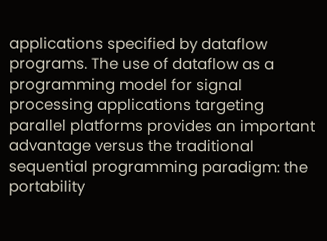applications specified by dataflow programs. The use of dataflow as a programming model for signal processing applications targeting parallel platforms provides an important advantage versus the traditional sequential programming paradigm: the portability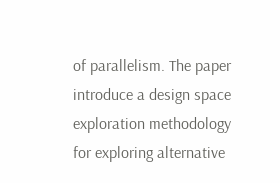of parallelism. The paper introduce a design space exploration methodology for exploring alternative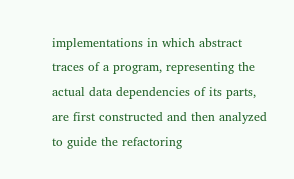implementations in which abstract traces of a program, representing the actual data dependencies of its parts, are first constructed and then analyzed to guide the refactoring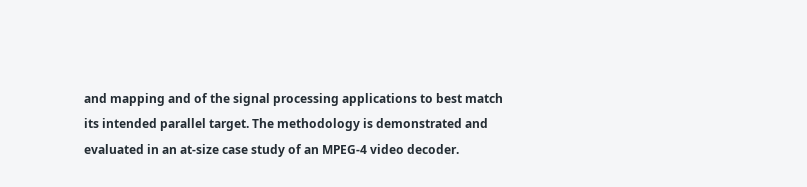and mapping and of the signal processing applications to best match its intended parallel target. The methodology is demonstrated and evaluated in an at-size case study of an MPEG-4 video decoder.